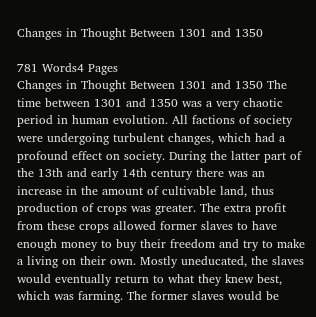Changes in Thought Between 1301 and 1350

781 Words4 Pages
Changes in Thought Between 1301 and 1350 The time between 1301 and 1350 was a very chaotic period in human evolution. All factions of society were undergoing turbulent changes, which had a profound effect on society. During the latter part of the 13th and early 14th century there was an increase in the amount of cultivable land, thus production of crops was greater. The extra profit from these crops allowed former slaves to have enough money to buy their freedom and try to make a living on their own. Mostly uneducated, the slaves would eventually return to what they knew best, which was farming. The former slaves would be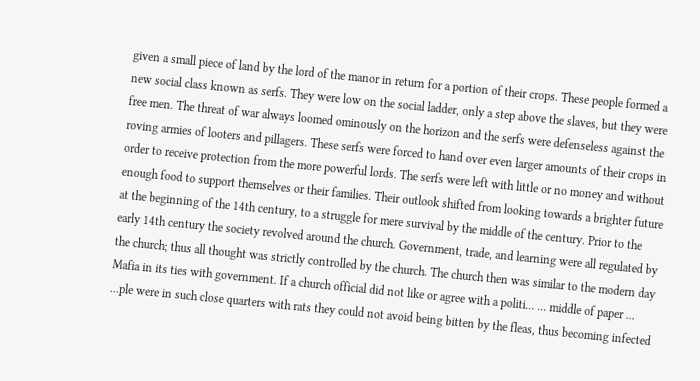given a small piece of land by the lord of the manor in return for a portion of their crops. These people formed a new social class known as serfs. They were low on the social ladder, only a step above the slaves, but they were free men. The threat of war always loomed ominously on the horizon and the serfs were defenseless against the roving armies of looters and pillagers. These serfs were forced to hand over even larger amounts of their crops in order to receive protection from the more powerful lords. The serfs were left with little or no money and without enough food to support themselves or their families. Their outlook shifted from looking towards a brighter future at the beginning of the 14th century, to a struggle for mere survival by the middle of the century. Prior to the early 14th century the society revolved around the church. Government, trade, and learning were all regulated by the church; thus all thought was strictly controlled by the church. The church then was similar to the modern day Mafia in its ties with government. If a church official did not like or agree with a politi... ... middle of paper ... ...ple were in such close quarters with rats they could not avoid being bitten by the fleas, thus becoming infected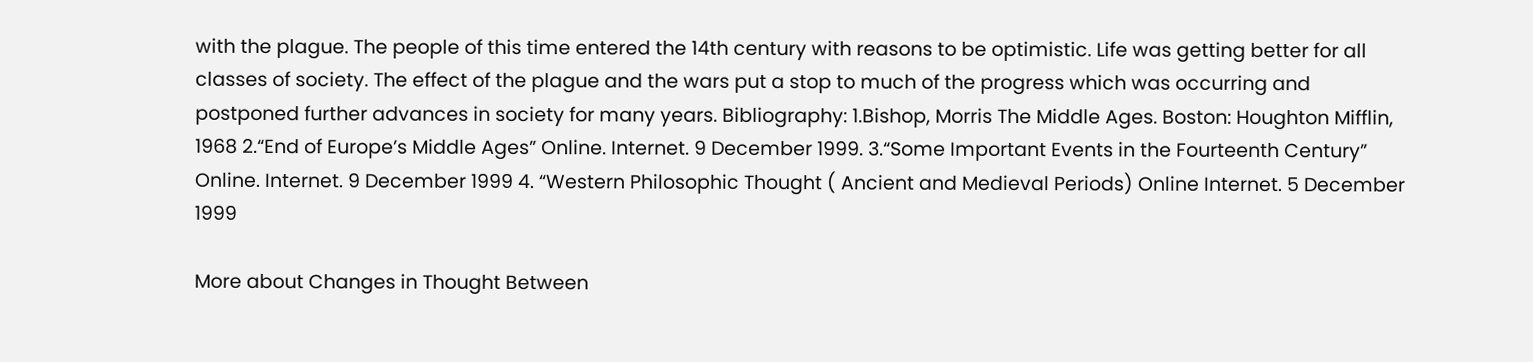with the plague. The people of this time entered the 14th century with reasons to be optimistic. Life was getting better for all classes of society. The effect of the plague and the wars put a stop to much of the progress which was occurring and postponed further advances in society for many years. Bibliography: 1.Bishop, Morris The Middle Ages. Boston: Houghton Mifflin, 1968 2.“End of Europe’s Middle Ages” Online. Internet. 9 December 1999. 3.“Some Important Events in the Fourteenth Century” Online. Internet. 9 December 1999 4. “Western Philosophic Thought ( Ancient and Medieval Periods) Online Internet. 5 December 1999

More about Changes in Thought Between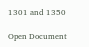1301 and 1350

Open Document